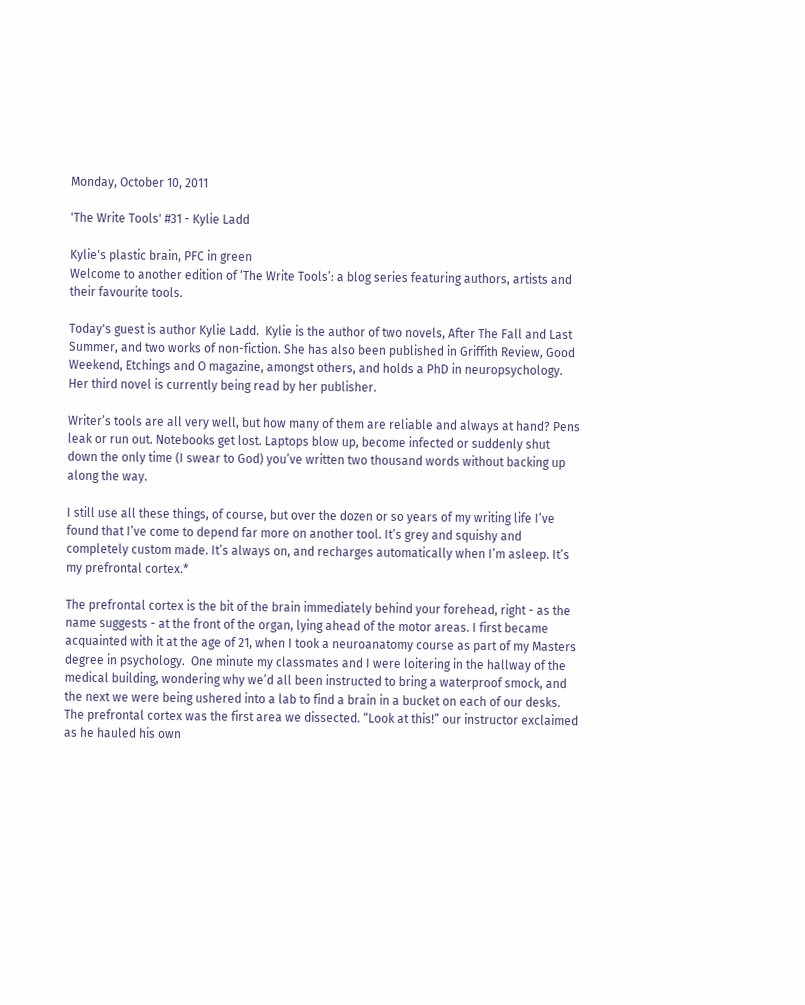Monday, October 10, 2011

'The Write Tools' #31 - Kylie Ladd

Kylie's plastic brain, PFC in green
Welcome to another edition of ‘The Write Tools’: a blog series featuring authors, artists and their favourite tools.

Today's guest is author Kylie Ladd.  Kylie is the author of two novels, After The Fall and Last Summer, and two works of non-fiction. She has also been published in Griffith Review, Good Weekend, Etchings and O magazine, amongst others, and holds a PhD in neuropsychology. Her third novel is currently being read by her publisher.

Writer’s tools are all very well, but how many of them are reliable and always at hand? Pens leak or run out. Notebooks get lost. Laptops blow up, become infected or suddenly shut down the only time (I swear to God) you’ve written two thousand words without backing up along the way.

I still use all these things, of course, but over the dozen or so years of my writing life I’ve found that I’ve come to depend far more on another tool. It’s grey and squishy and completely custom made. It’s always on, and recharges automatically when I’m asleep. It’s my prefrontal cortex.*

The prefrontal cortex is the bit of the brain immediately behind your forehead, right - as the name suggests - at the front of the organ, lying ahead of the motor areas. I first became acquainted with it at the age of 21, when I took a neuroanatomy course as part of my Masters degree in psychology.  One minute my classmates and I were loitering in the hallway of the medical building, wondering why we’d all been instructed to bring a waterproof smock, and the next we were being ushered into a lab to find a brain in a bucket on each of our desks. The prefrontal cortex was the first area we dissected. “Look at this!” our instructor exclaimed as he hauled his own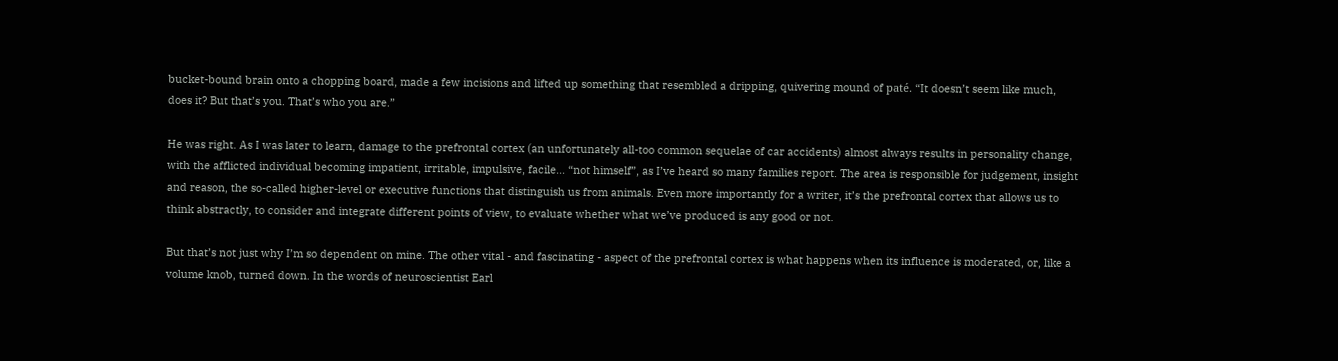bucket-bound brain onto a chopping board, made a few incisions and lifted up something that resembled a dripping, quivering mound of paté. “It doesn’t seem like much, does it? But that’s you. That’s who you are.”

He was right. As I was later to learn, damage to the prefrontal cortex (an unfortunately all-too common sequelae of car accidents) almost always results in personality change, with the afflicted individual becoming impatient, irritable, impulsive, facile... “not himself”, as I’ve heard so many families report. The area is responsible for judgement, insight and reason, the so-called higher-level or executive functions that distinguish us from animals. Even more importantly for a writer, it’s the prefrontal cortex that allows us to think abstractly, to consider and integrate different points of view, to evaluate whether what we’ve produced is any good or not.

But that’s not just why I’m so dependent on mine. The other vital - and fascinating - aspect of the prefrontal cortex is what happens when its influence is moderated, or, like a volume knob, turned down. In the words of neuroscientist Earl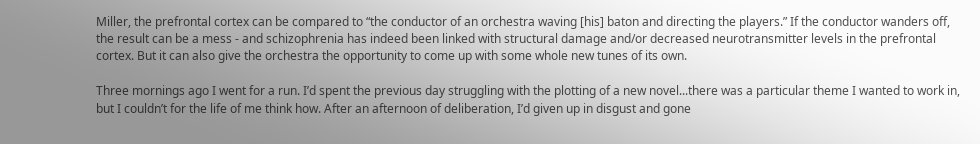Miller, the prefrontal cortex can be compared to “the conductor of an orchestra waving [his] baton and directing the players.” If the conductor wanders off, the result can be a mess - and schizophrenia has indeed been linked with structural damage and/or decreased neurotransmitter levels in the prefrontal cortex. But it can also give the orchestra the opportunity to come up with some whole new tunes of its own.

Three mornings ago I went for a run. I’d spent the previous day struggling with the plotting of a new novel...there was a particular theme I wanted to work in, but I couldn’t for the life of me think how. After an afternoon of deliberation, I’d given up in disgust and gone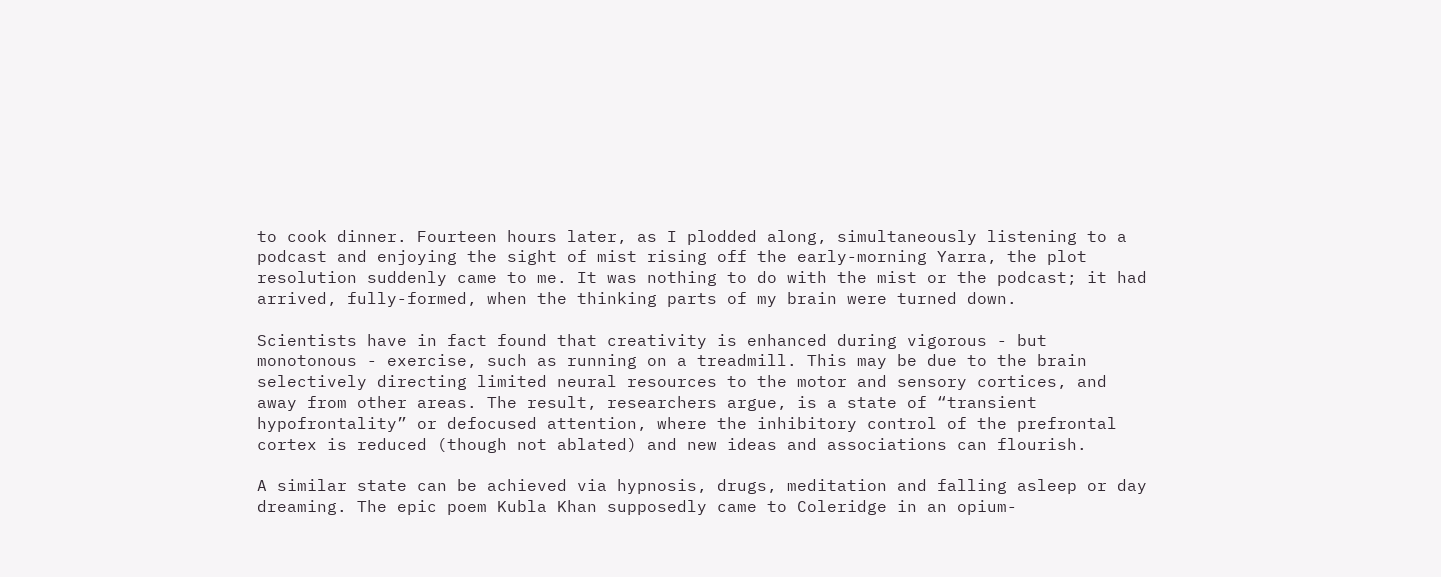to cook dinner. Fourteen hours later, as I plodded along, simultaneously listening to a podcast and enjoying the sight of mist rising off the early-morning Yarra, the plot resolution suddenly came to me. It was nothing to do with the mist or the podcast; it had arrived, fully-formed, when the thinking parts of my brain were turned down.

Scientists have in fact found that creativity is enhanced during vigorous - but monotonous - exercise, such as running on a treadmill. This may be due to the brain selectively directing limited neural resources to the motor and sensory cortices, and away from other areas. The result, researchers argue, is a state of “transient hypofrontality” or defocused attention, where the inhibitory control of the prefrontal cortex is reduced (though not ablated) and new ideas and associations can flourish.

A similar state can be achieved via hypnosis, drugs, meditation and falling asleep or day dreaming. The epic poem Kubla Khan supposedly came to Coleridge in an opium-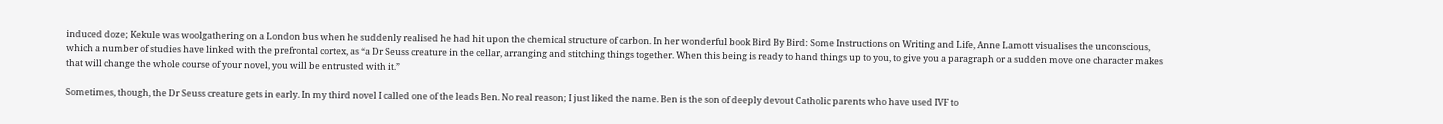induced doze; Kekule was woolgathering on a London bus when he suddenly realised he had hit upon the chemical structure of carbon. In her wonderful book Bird By Bird: Some Instructions on Writing and Life, Anne Lamott visualises the unconscious, which a number of studies have linked with the prefrontal cortex, as “a Dr Seuss creature in the cellar, arranging and stitching things together. When this being is ready to hand things up to you, to give you a paragraph or a sudden move one character makes that will change the whole course of your novel, you will be entrusted with it.”

Sometimes, though, the Dr Seuss creature gets in early. In my third novel I called one of the leads Ben. No real reason; I just liked the name. Ben is the son of deeply devout Catholic parents who have used IVF to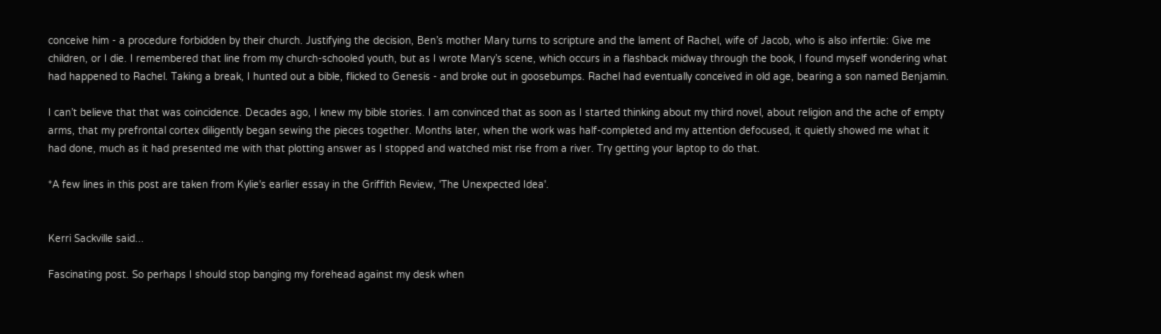conceive him - a procedure forbidden by their church. Justifying the decision, Ben’s mother Mary turns to scripture and the lament of Rachel, wife of Jacob, who is also infertile: Give me children, or I die. I remembered that line from my church-schooled youth, but as I wrote Mary’s scene, which occurs in a flashback midway through the book, I found myself wondering what had happened to Rachel. Taking a break, I hunted out a bible, flicked to Genesis - and broke out in goosebumps. Rachel had eventually conceived in old age, bearing a son named Benjamin.

I can’t believe that that was coincidence. Decades ago, I knew my bible stories. I am convinced that as soon as I started thinking about my third novel, about religion and the ache of empty arms, that my prefrontal cortex diligently began sewing the pieces together. Months later, when the work was half-completed and my attention defocused, it quietly showed me what it had done, much as it had presented me with that plotting answer as I stopped and watched mist rise from a river. Try getting your laptop to do that.

*A few lines in this post are taken from Kylie's earlier essay in the Griffith Review, 'The Unexpected Idea'.


Kerri Sackville said...

Fascinating post. So perhaps I should stop banging my forehead against my desk when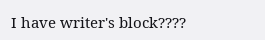I have writer's block????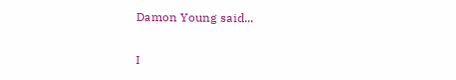Damon Young said...

I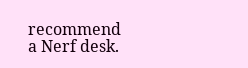recommend a Nerf desk.